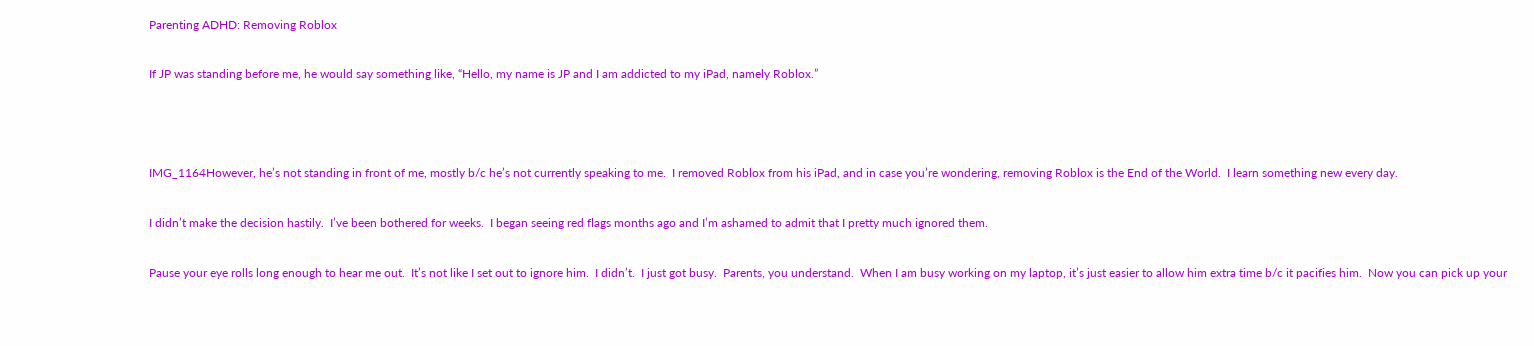Parenting ADHD: Removing Roblox

If JP was standing before me, he would say something like, “Hello, my name is JP and I am addicted to my iPad, namely Roblox.”



IMG_1164However, he’s not standing in front of me, mostly b/c he’s not currently speaking to me.  I removed Roblox from his iPad, and in case you’re wondering, removing Roblox is the End of the World.  I learn something new every day.

I didn’t make the decision hastily.  I’ve been bothered for weeks.  I began seeing red flags months ago and I’m ashamed to admit that I pretty much ignored them.

Pause your eye rolls long enough to hear me out.  It’s not like I set out to ignore him.  I didn’t.  I just got busy.  Parents, you understand.  When I am busy working on my laptop, it’s just easier to allow him extra time b/c it pacifies him.  Now you can pick up your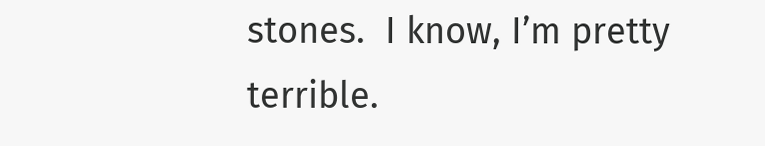stones.  I know, I’m pretty terrible.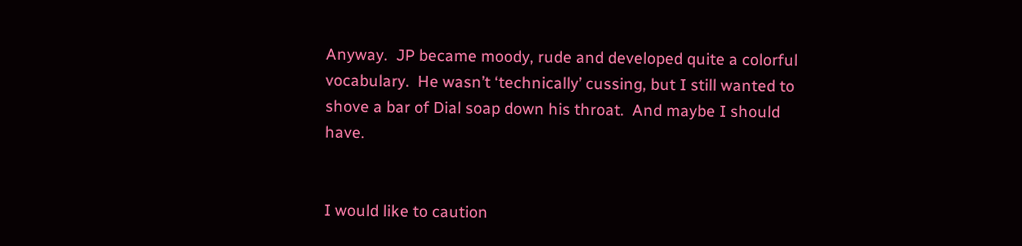Anyway.  JP became moody, rude and developed quite a colorful vocabulary.  He wasn’t ‘technically’ cussing, but I still wanted to shove a bar of Dial soap down his throat.  And maybe I should have.


I would like to caution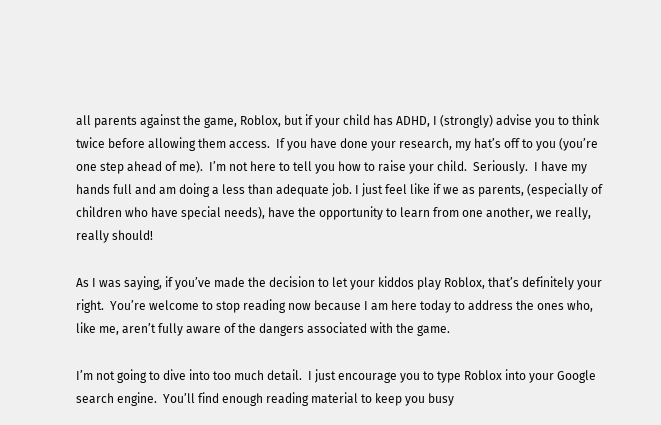all parents against the game, Roblox, but if your child has ADHD, I (strongly) advise you to think twice before allowing them access.  If you have done your research, my hat’s off to you (you’re one step ahead of me).  I’m not here to tell you how to raise your child.  Seriously.  I have my hands full and am doing a less than adequate job. I just feel like if we as parents, (especially of children who have special needs), have the opportunity to learn from one another, we really, really should!

As I was saying, if you’ve made the decision to let your kiddos play Roblox, that’s definitely your right.  You’re welcome to stop reading now because I am here today to address the ones who, like me, aren’t fully aware of the dangers associated with the game.

I’m not going to dive into too much detail.  I just encourage you to type Roblox into your Google search engine.  You’ll find enough reading material to keep you busy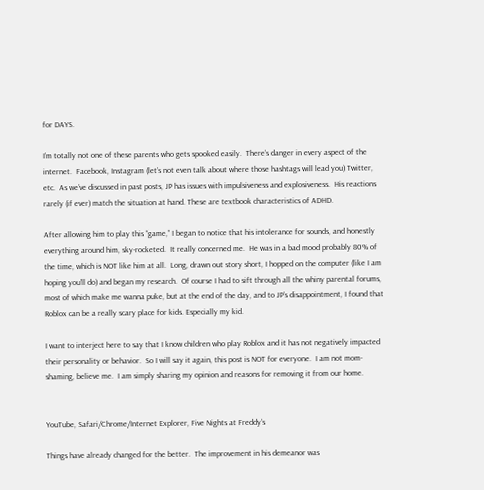for DAYS.

I’m totally not one of these parents who gets spooked easily.  There’s danger in every aspect of the internet.  Facebook, Instagram (let’s not even talk about where those hashtags will lead you) Twitter, etc.  As we’ve discussed in past posts, JP has issues with impulsiveness and explosiveness.  His reactions rarely (if ever) match the situation at hand. These are textbook characteristics of ADHD.

After allowing him to play this “game,” I began to notice that his intolerance for sounds, and honestly everything around him, sky-rocketed.  It really concerned me.  He was in a bad mood probably 80% of the time, which is NOT like him at all.  Long, drawn out story short, I hopped on the computer (like I am hoping you’ll do) and began my research.  Of course I had to sift through all the whiny parental forums, most of which make me wanna puke, but at the end of the day, and to JP’s disappointment, I found that Roblox can be a really scary place for kids. Especially my kid.

I want to interject here to say that I know children who play Roblox and it has not negatively impacted their personality or behavior.  So I will say it again, this post is NOT for everyone.  I am not mom-shaming, believe me.  I am simply sharing my opinion and reasons for removing it from our home.


YouTube, Safari/Chrome/Internet Explorer, Five Nights at Freddy’s

Things have already changed for the better.  The improvement in his demeanor was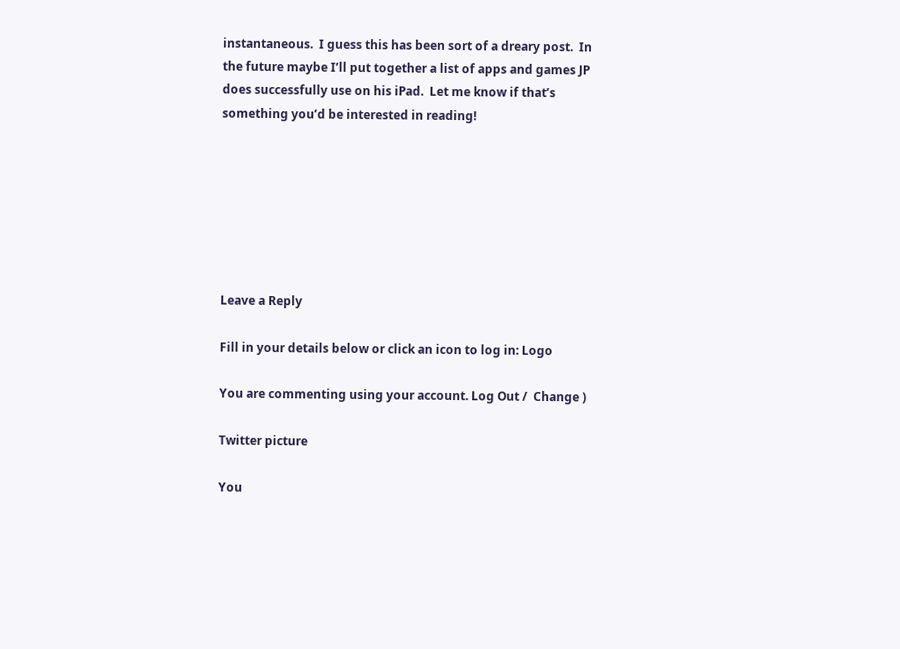instantaneous.  I guess this has been sort of a dreary post.  In the future maybe I’ll put together a list of apps and games JP does successfully use on his iPad.  Let me know if that’s something you’d be interested in reading!







Leave a Reply

Fill in your details below or click an icon to log in: Logo

You are commenting using your account. Log Out /  Change )

Twitter picture

You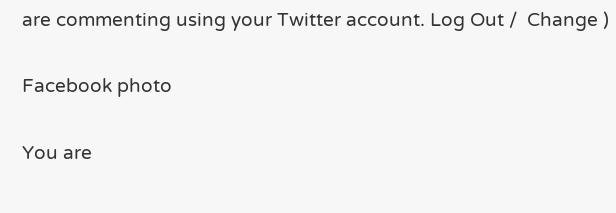are commenting using your Twitter account. Log Out /  Change )

Facebook photo

You are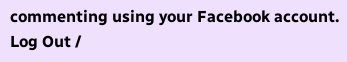commenting using your Facebook account. Log Out /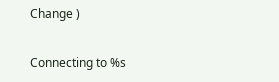Change )

Connecting to %s